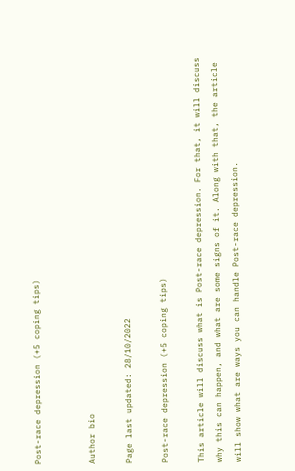Post-race depression (+5 coping tips)


Author bio

Page last updated: 28/10/2022

Post-race depression (+5 coping tips)

This article will discuss what is Post-race depression. For that, it will discuss why this can happen, and what are some signs of it. Along with that, the article will show what are ways you can handle Post-race depression.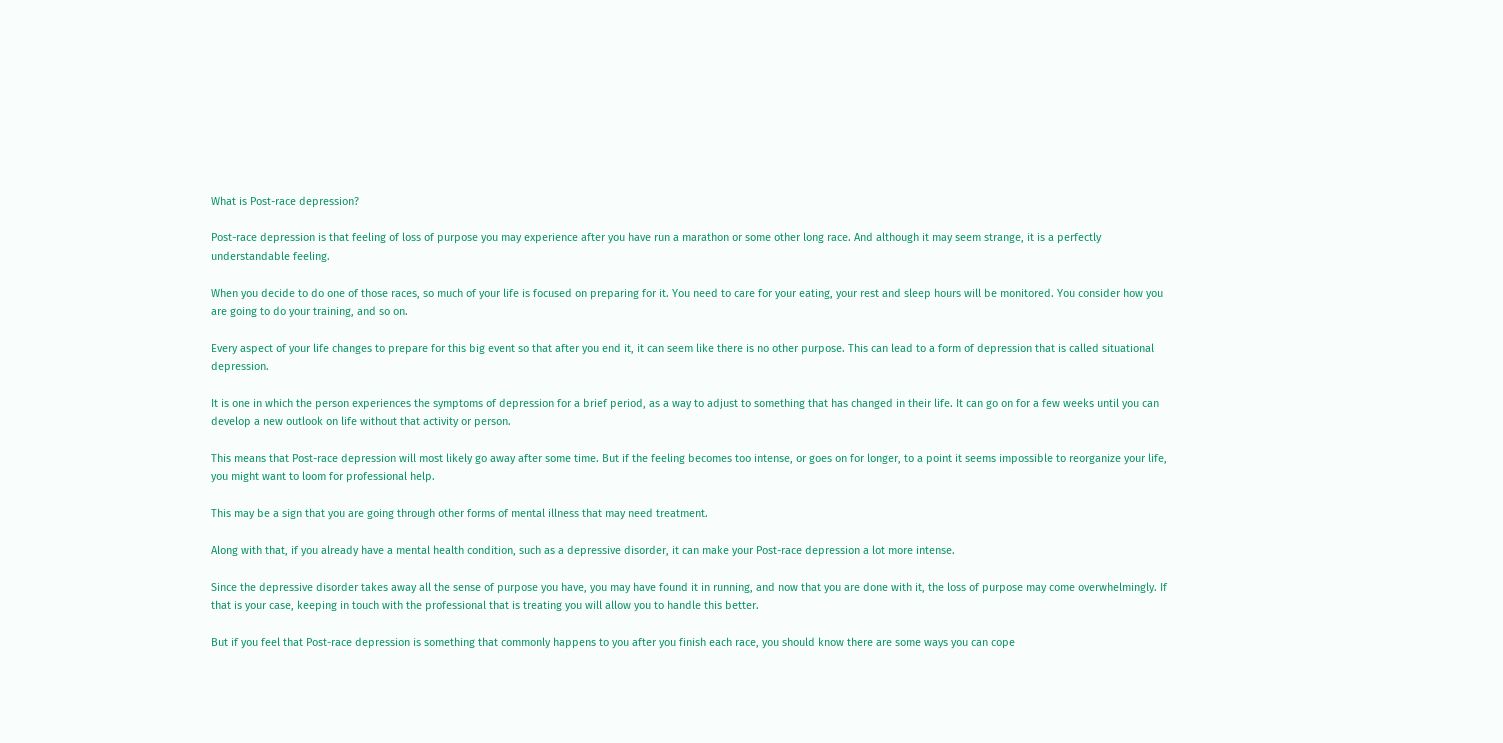What is Post-race depression?

Post-race depression is that feeling of loss of purpose you may experience after you have run a marathon or some other long race. And although it may seem strange, it is a perfectly understandable feeling.

When you decide to do one of those races, so much of your life is focused on preparing for it. You need to care for your eating, your rest and sleep hours will be monitored. You consider how you are going to do your training, and so on.

Every aspect of your life changes to prepare for this big event so that after you end it, it can seem like there is no other purpose. This can lead to a form of depression that is called situational depression.

It is one in which the person experiences the symptoms of depression for a brief period, as a way to adjust to something that has changed in their life. It can go on for a few weeks until you can develop a new outlook on life without that activity or person.

This means that Post-race depression will most likely go away after some time. But if the feeling becomes too intense, or goes on for longer, to a point it seems impossible to reorganize your life, you might want to loom for professional help.

This may be a sign that you are going through other forms of mental illness that may need treatment.

Along with that, if you already have a mental health condition, such as a depressive disorder, it can make your Post-race depression a lot more intense.

Since the depressive disorder takes away all the sense of purpose you have, you may have found it in running, and now that you are done with it, the loss of purpose may come overwhelmingly. If that is your case, keeping in touch with the professional that is treating you will allow you to handle this better.

But if you feel that Post-race depression is something that commonly happens to you after you finish each race, you should know there are some ways you can cope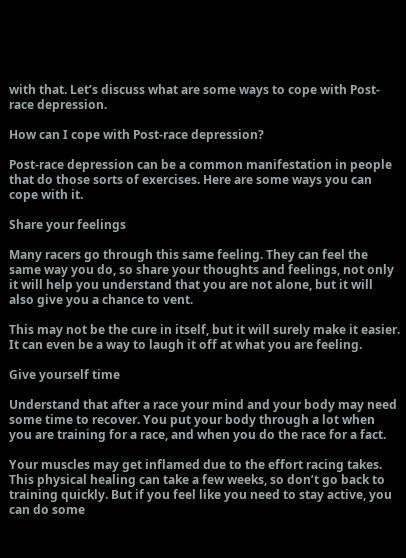with that. Let’s discuss what are some ways to cope with Post-race depression.

How can I cope with Post-race depression?

Post-race depression can be a common manifestation in people that do those sorts of exercises. Here are some ways you can cope with it.

Share your feelings

Many racers go through this same feeling. They can feel the same way you do, so share your thoughts and feelings, not only it will help you understand that you are not alone, but it will also give you a chance to vent.

This may not be the cure in itself, but it will surely make it easier. It can even be a way to laugh it off at what you are feeling.

Give yourself time

Understand that after a race your mind and your body may need some time to recover. You put your body through a lot when you are training for a race, and when you do the race for a fact.

Your muscles may get inflamed due to the effort racing takes. This physical healing can take a few weeks, so don’t go back to training quickly. But if you feel like you need to stay active, you can do some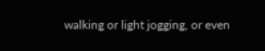walking or light jogging, or even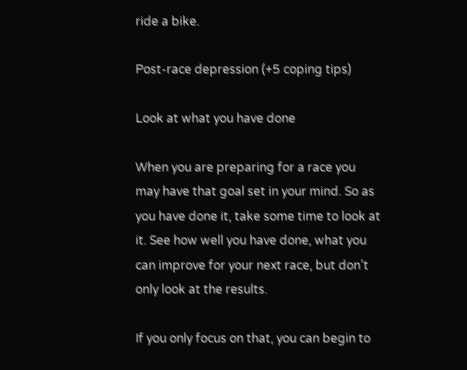ride a bike.

Post-race depression (+5 coping tips)

Look at what you have done

When you are preparing for a race you may have that goal set in your mind. So as you have done it, take some time to look at it. See how well you have done, what you can improve for your next race, but don’t only look at the results.

If you only focus on that, you can begin to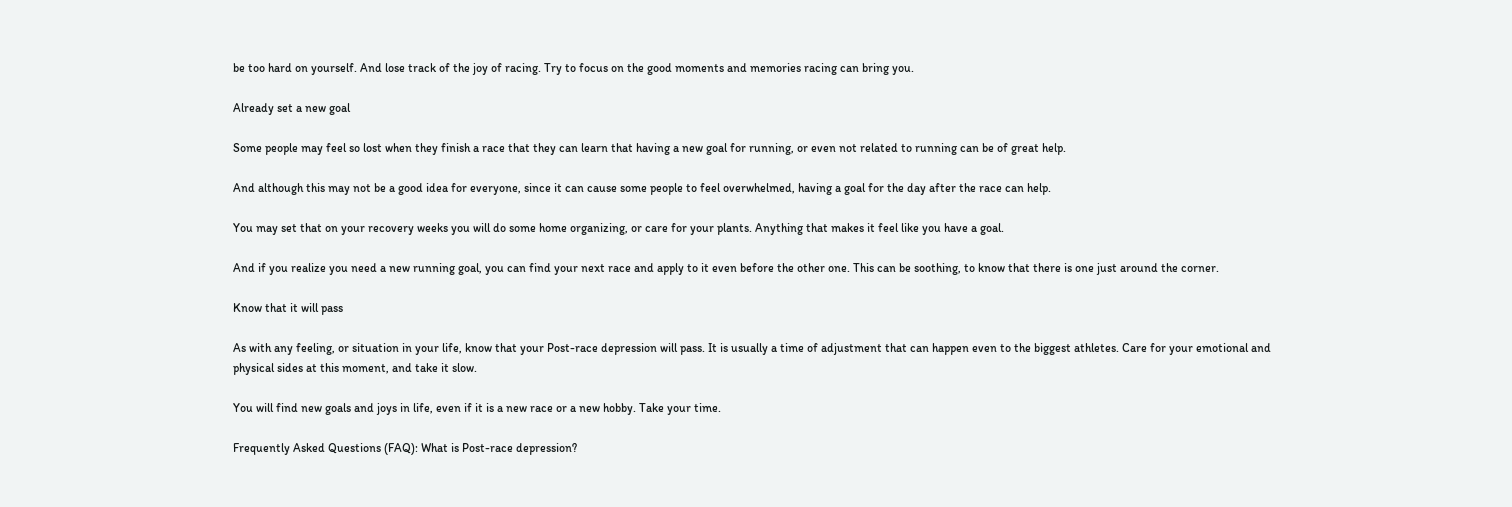be too hard on yourself. And lose track of the joy of racing. Try to focus on the good moments and memories racing can bring you.

Already set a new goal

Some people may feel so lost when they finish a race that they can learn that having a new goal for running, or even not related to running can be of great help.

And although this may not be a good idea for everyone, since it can cause some people to feel overwhelmed, having a goal for the day after the race can help.

You may set that on your recovery weeks you will do some home organizing, or care for your plants. Anything that makes it feel like you have a goal.

And if you realize you need a new running goal, you can find your next race and apply to it even before the other one. This can be soothing, to know that there is one just around the corner.

Know that it will pass

As with any feeling, or situation in your life, know that your Post-race depression will pass. It is usually a time of adjustment that can happen even to the biggest athletes. Care for your emotional and physical sides at this moment, and take it slow.

You will find new goals and joys in life, even if it is a new race or a new hobby. Take your time.

Frequently Asked Questions (FAQ): What is Post-race depression?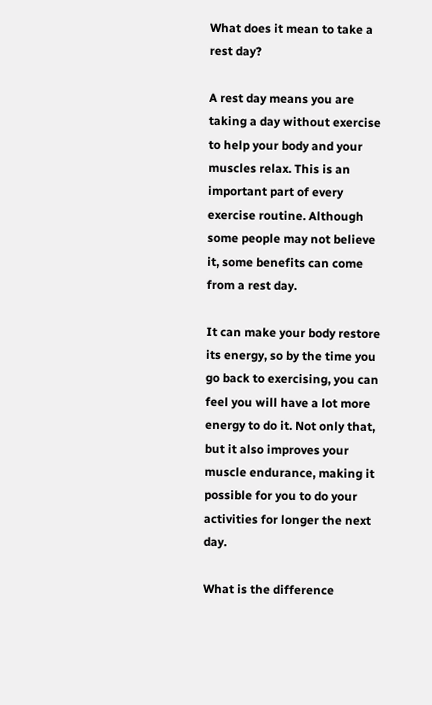What does it mean to take a rest day?

A rest day means you are taking a day without exercise to help your body and your muscles relax. This is an important part of every exercise routine. Although some people may not believe it, some benefits can come from a rest day.

It can make your body restore its energy, so by the time you go back to exercising, you can feel you will have a lot more energy to do it. Not only that, but it also improves your muscle endurance, making it possible for you to do your activities for longer the next day.

What is the difference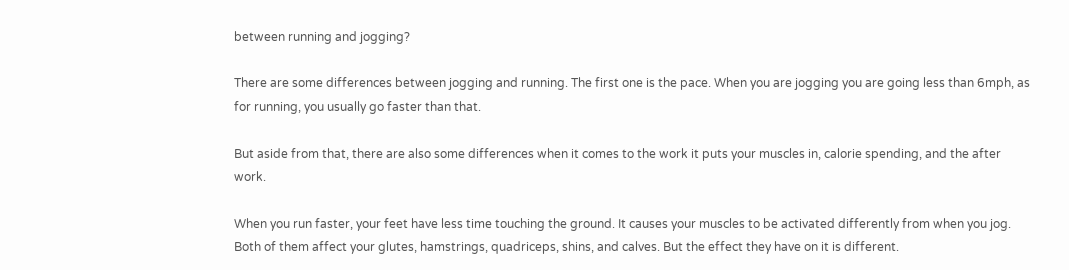between running and jogging?

There are some differences between jogging and running. The first one is the pace. When you are jogging you are going less than 6mph, as for running, you usually go faster than that.

But aside from that, there are also some differences when it comes to the work it puts your muscles in, calorie spending, and the after work.

When you run faster, your feet have less time touching the ground. It causes your muscles to be activated differently from when you jog. Both of them affect your glutes, hamstrings, quadriceps, shins, and calves. But the effect they have on it is different.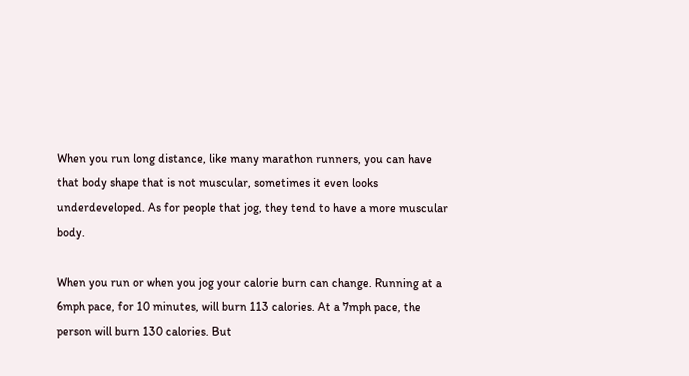When you run long distance, like many marathon runners, you can have that body shape that is not muscular, sometimes it even looks underdeveloped. As for people that jog, they tend to have a more muscular body.

When you run or when you jog your calorie burn can change. Running at a 6mph pace, for 10 minutes, will burn 113 calories. At a 7mph pace, the person will burn 130 calories. But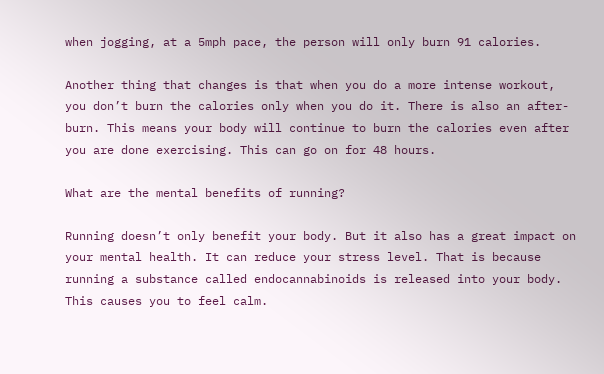when jogging, at a 5mph pace, the person will only burn 91 calories.

Another thing that changes is that when you do a more intense workout, you don’t burn the calories only when you do it. There is also an after-burn. This means your body will continue to burn the calories even after you are done exercising. This can go on for 48 hours.

What are the mental benefits of running?

Running doesn’t only benefit your body. But it also has a great impact on your mental health. It can reduce your stress level. That is because running a substance called endocannabinoids is released into your body. This causes you to feel calm.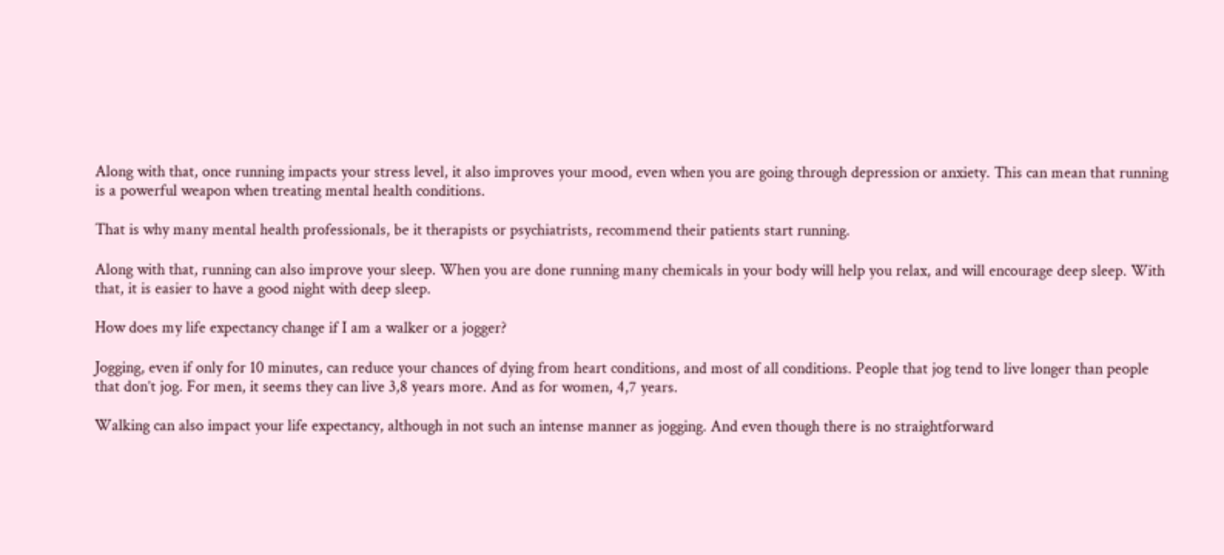Along with that, once running impacts your stress level, it also improves your mood, even when you are going through depression or anxiety. This can mean that running is a powerful weapon when treating mental health conditions.

That is why many mental health professionals, be it therapists or psychiatrists, recommend their patients start running.

Along with that, running can also improve your sleep. When you are done running many chemicals in your body will help you relax, and will encourage deep sleep. With that, it is easier to have a good night with deep sleep.

How does my life expectancy change if I am a walker or a jogger?

Jogging, even if only for 10 minutes, can reduce your chances of dying from heart conditions, and most of all conditions. People that jog tend to live longer than people that don’t jog. For men, it seems they can live 3,8 years more. And as for women, 4,7 years.

Walking can also impact your life expectancy, although in not such an intense manner as jogging. And even though there is no straightforward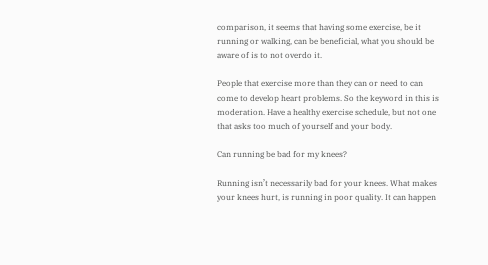comparison, it seems that having some exercise, be it running or walking, can be beneficial, what you should be aware of is to not overdo it.

People that exercise more than they can or need to can come to develop heart problems. So the keyword in this is moderation. Have a healthy exercise schedule, but not one that asks too much of yourself and your body.

Can running be bad for my knees?

Running isn’t necessarily bad for your knees. What makes your knees hurt, is running in poor quality. It can happen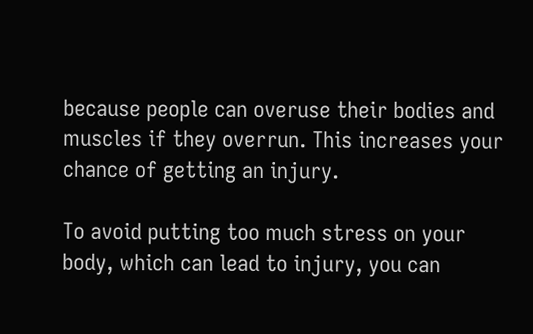because people can overuse their bodies and muscles if they overrun. This increases your chance of getting an injury.

To avoid putting too much stress on your body, which can lead to injury, you can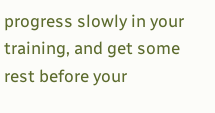progress slowly in your training, and get some rest before your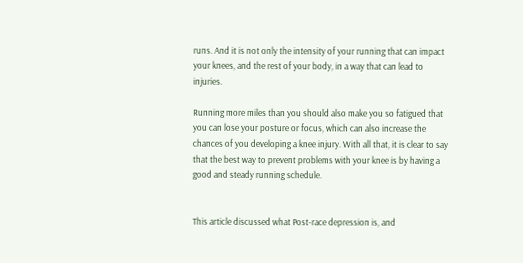runs. And it is not only the intensity of your running that can impact your knees, and the rest of your body, in a way that can lead to injuries.

Running more miles than you should also make you so fatigued that you can lose your posture or focus, which can also increase the chances of you developing a knee injury. With all that, it is clear to say that the best way to prevent problems with your knee is by having a good and steady running schedule.


This article discussed what Post-race depression is, and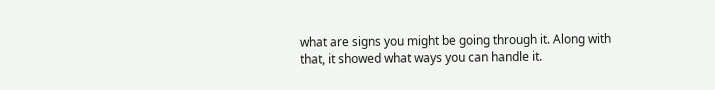what are signs you might be going through it. Along with that, it showed what ways you can handle it.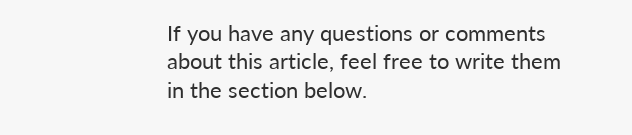If you have any questions or comments about this article, feel free to write them in the section below.